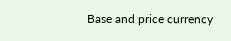Base and price currency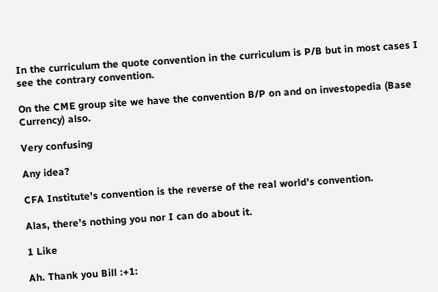In the curriculum the quote convention in the curriculum is P/B but in most cases I see the contrary convention.

On the CME group site we have the convention B/P on and on investopedia (Base Currency) also.

Very confusing

Any idea?

CFA Institute’s convention is the reverse of the real world’s convention.

Alas, there’s nothing you nor I can do about it.

1 Like

Ah. Thank you Bill :+1: